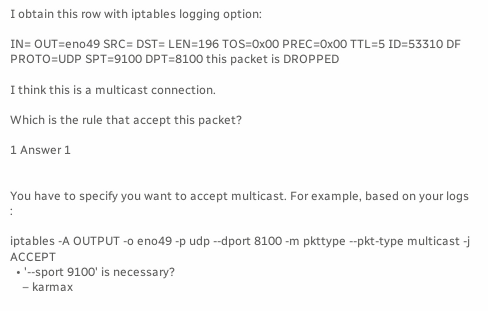I obtain this row with iptables logging option:

IN= OUT=eno49 SRC= DST= LEN=196 TOS=0x00 PREC=0x00 TTL=5 ID=53310 DF PROTO=UDP SPT=9100 DPT=8100 this packet is DROPPED

I think this is a multicast connection.

Which is the rule that accept this packet?

1 Answer 1


You have to specify you want to accept multicast. For example, based on your logs :

iptables -A OUTPUT -o eno49 -p udp --dport 8100 -m pkttype --pkt-type multicast -j ACCEPT
  • '--sport 9100' is necessary?
    – karmax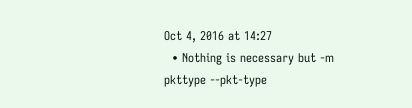Oct 4, 2016 at 14:27
  • Nothing is necessary but -m pkttype --pkt-type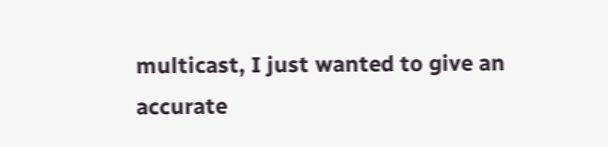multicast, I just wanted to give an accurate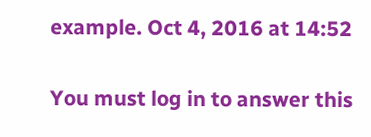example. Oct 4, 2016 at 14:52

You must log in to answer this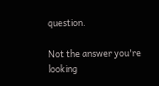question.

Not the answer you're looking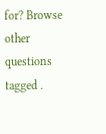for? Browse other questions tagged .